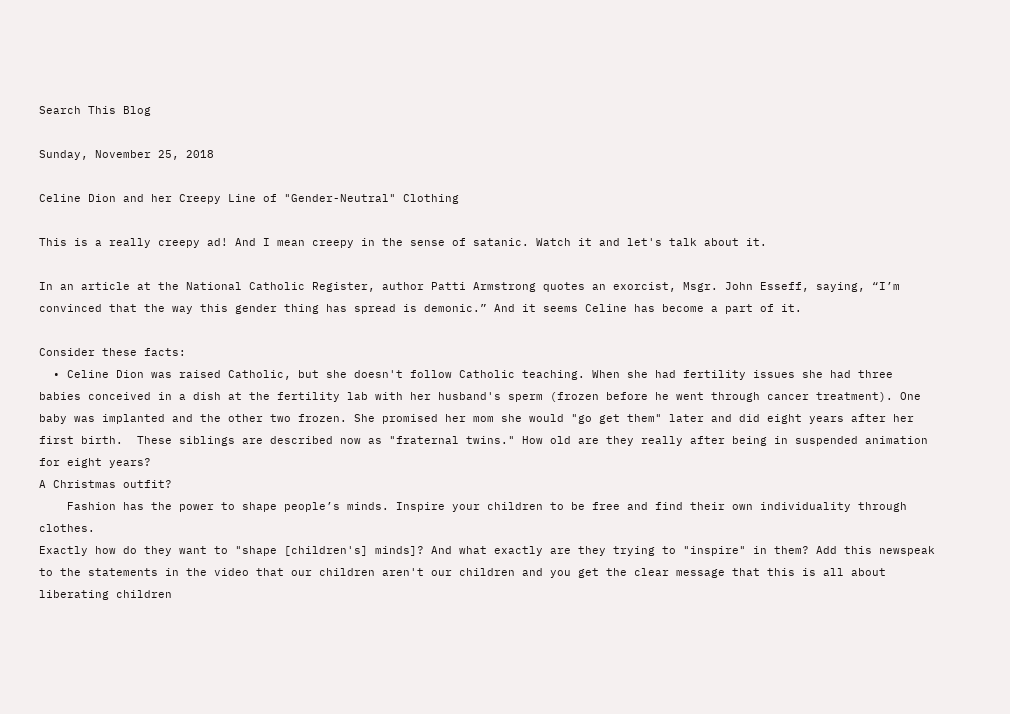Search This Blog

Sunday, November 25, 2018

Celine Dion and her Creepy Line of "Gender-Neutral" Clothing

This is a really creepy ad! And I mean creepy in the sense of satanic. Watch it and let's talk about it.

In an article at the National Catholic Register, author Patti Armstrong quotes an exorcist, Msgr. John Esseff, saying, “I’m convinced that the way this gender thing has spread is demonic.” And it seems Celine has become a part of it.

Consider these facts:
  • Celine Dion was raised Catholic, but she doesn't follow Catholic teaching. When she had fertility issues she had three babies conceived in a dish at the fertility lab with her husband's sperm (frozen before he went through cancer treatment). One baby was implanted and the other two frozen. She promised her mom she would "go get them" later and did eight years after her first birth.  These siblings are described now as "fraternal twins." How old are they really after being in suspended animation for eight years?
A Christmas outfit?
    Fashion has the power to shape people’s minds. Inspire your children to be free and find their own individuality through clothes.
Exactly how do they want to "shape [children's] minds]? And what exactly are they trying to "inspire" in them? Add this newspeak to the statements in the video that our children aren't our children and you get the clear message that this is all about liberating children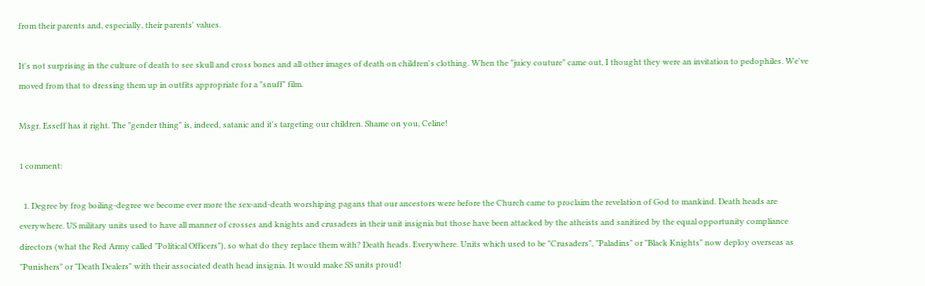from their parents and, especially, their parents' values.

It's not surprising in the culture of death to see skull and cross bones and all other images of death on children's clothing. When the "juicy couture" came out, I thought they were an invitation to pedophiles. We've moved from that to dressing them up in outfits appropriate for a "snuff" film.

Msgr. Esseff has it right. The "gender thing" is, indeed, satanic and it's targeting our children. Shame on you, Celine!

1 comment:

  1. Degree by frog boiling-degree we become ever more the sex-and-death worshiping pagans that our ancestors were before the Church came to proclaim the revelation of God to mankind. Death heads are everywhere. US military units used to have all manner of crosses and knights and crusaders in their unit insignia but those have been attacked by the atheists and sanitized by the equal opportunity compliance directors (what the Red Army called "Political Officers"), so what do they replace them with? Death heads. Everywhere. Units which used to be "Crusaders", "Paladins" or "Black Knights" now deploy overseas as "Punishers" or "Death Dealers" with their associated death head insignia. It would make SS units proud!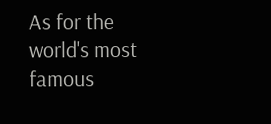As for the world's most famous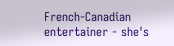French-Canadian entertainer - she's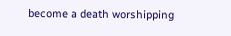become a death worshipping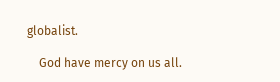globalist.

    God have mercy on us all.